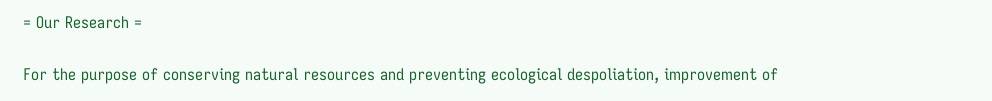= Our Research =

For the purpose of conserving natural resources and preventing ecological despoliation, improvement of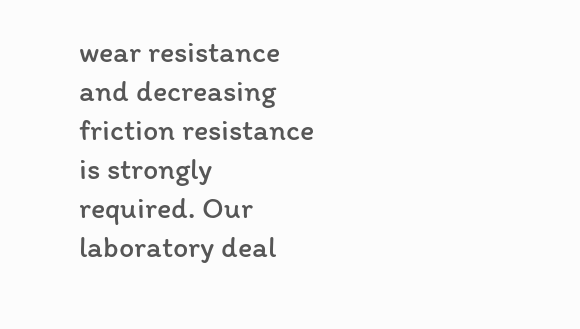wear resistance and decreasing friction resistance is strongly required. Our laboratory deal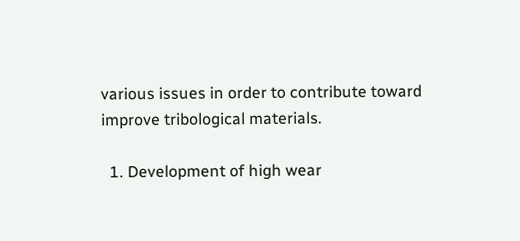various issues in order to contribute toward improve tribological materials.

  1. Development of high wear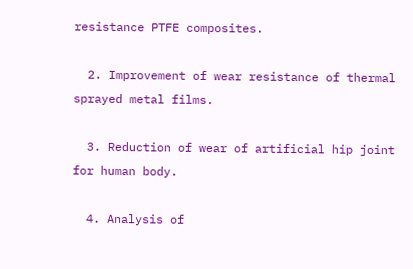resistance PTFE composites.

  2. Improvement of wear resistance of thermal sprayed metal films.

  3. Reduction of wear of artificial hip joint for human body.

  4. Analysis of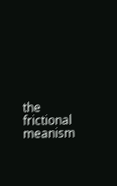the frictional meanism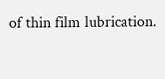of thin film lubrication.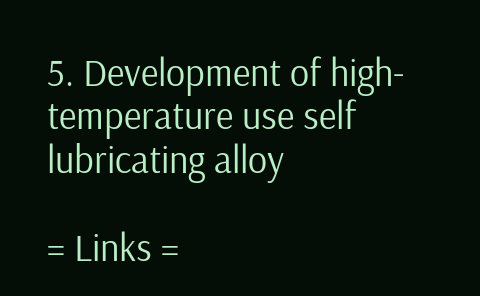5. Development of high-temperature use self lubricating alloy

= Links =